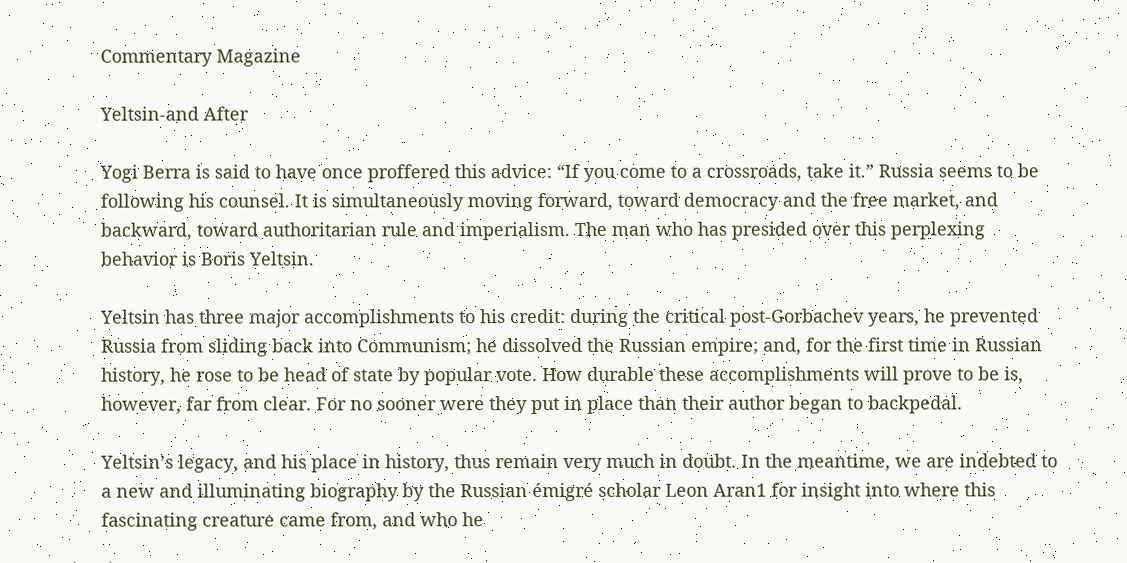Commentary Magazine

Yeltsin-and After

Yogi Berra is said to have once proffered this advice: “If you come to a crossroads, take it.” Russia seems to be following his counsel. It is simultaneously moving forward, toward democracy and the free market, and backward, toward authoritarian rule and imperialism. The man who has presided over this perplexing behavior is Boris Yeltsin.

Yeltsin has three major accomplishments to his credit: during the critical post-Gorbachev years, he prevented Russia from sliding back into Communism; he dissolved the Russian empire; and, for the first time in Russian history, he rose to be head of state by popular vote. How durable these accomplishments will prove to be is, however, far from clear. For no sooner were they put in place than their author began to backpedal.

Yeltsin’s legacy, and his place in history, thus remain very much in doubt. In the meantime, we are indebted to a new and illuminating biography by the Russian émigré scholar Leon Aran1 for insight into where this fascinating creature came from, and who he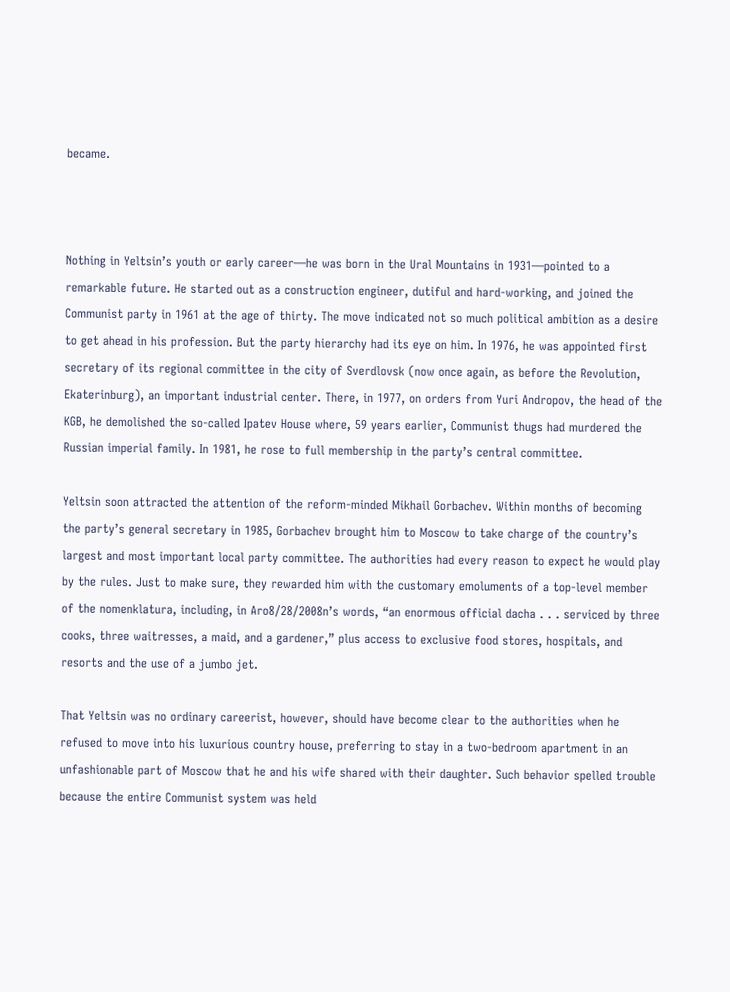became.



Nothing in Yeltsin’s youth or early career—he was born in the Ural Mountains in 1931—pointed to a remarkable future. He started out as a construction engineer, dutiful and hard-working, and joined the Communist party in 1961 at the age of thirty. The move indicated not so much political ambition as a desire to get ahead in his profession. But the party hierarchy had its eye on him. In 1976, he was appointed first secretary of its regional committee in the city of Sverdlovsk (now once again, as before the Revolution, Ekaterinburg), an important industrial center. There, in 1977, on orders from Yuri Andropov, the head of the KGB, he demolished the so-called Ipatev House where, 59 years earlier, Communist thugs had murdered the Russian imperial family. In 1981, he rose to full membership in the party’s central committee.

Yeltsin soon attracted the attention of the reform-minded Mikhail Gorbachev. Within months of becoming the party’s general secretary in 1985, Gorbachev brought him to Moscow to take charge of the country’s largest and most important local party committee. The authorities had every reason to expect he would play by the rules. Just to make sure, they rewarded him with the customary emoluments of a top-level member of the nomenklatura, including, in Aro8/28/2008n’s words, “an enormous official dacha . . . serviced by three cooks, three waitresses, a maid, and a gardener,” plus access to exclusive food stores, hospitals, and resorts and the use of a jumbo jet.

That Yeltsin was no ordinary careerist, however, should have become clear to the authorities when he refused to move into his luxurious country house, preferring to stay in a two-bedroom apartment in an unfashionable part of Moscow that he and his wife shared with their daughter. Such behavior spelled trouble because the entire Communist system was held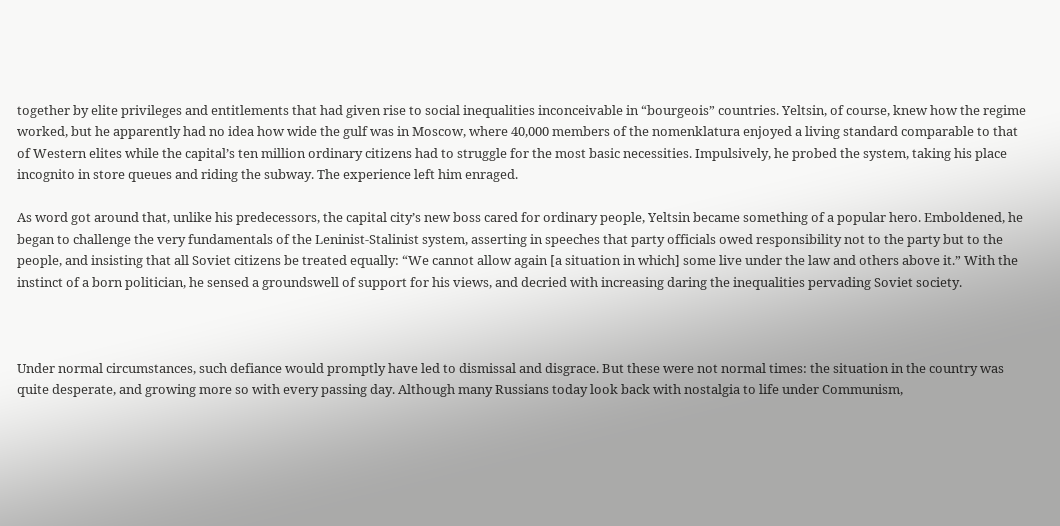together by elite privileges and entitlements that had given rise to social inequalities inconceivable in “bourgeois” countries. Yeltsin, of course, knew how the regime worked, but he apparently had no idea how wide the gulf was in Moscow, where 40,000 members of the nomenklatura enjoyed a living standard comparable to that of Western elites while the capital’s ten million ordinary citizens had to struggle for the most basic necessities. Impulsively, he probed the system, taking his place incognito in store queues and riding the subway. The experience left him enraged.

As word got around that, unlike his predecessors, the capital city’s new boss cared for ordinary people, Yeltsin became something of a popular hero. Emboldened, he began to challenge the very fundamentals of the Leninist-Stalinist system, asserting in speeches that party officials owed responsibility not to the party but to the people, and insisting that all Soviet citizens be treated equally: “We cannot allow again [a situation in which] some live under the law and others above it.” With the instinct of a born politician, he sensed a groundswell of support for his views, and decried with increasing daring the inequalities pervading Soviet society.



Under normal circumstances, such defiance would promptly have led to dismissal and disgrace. But these were not normal times: the situation in the country was quite desperate, and growing more so with every passing day. Although many Russians today look back with nostalgia to life under Communism,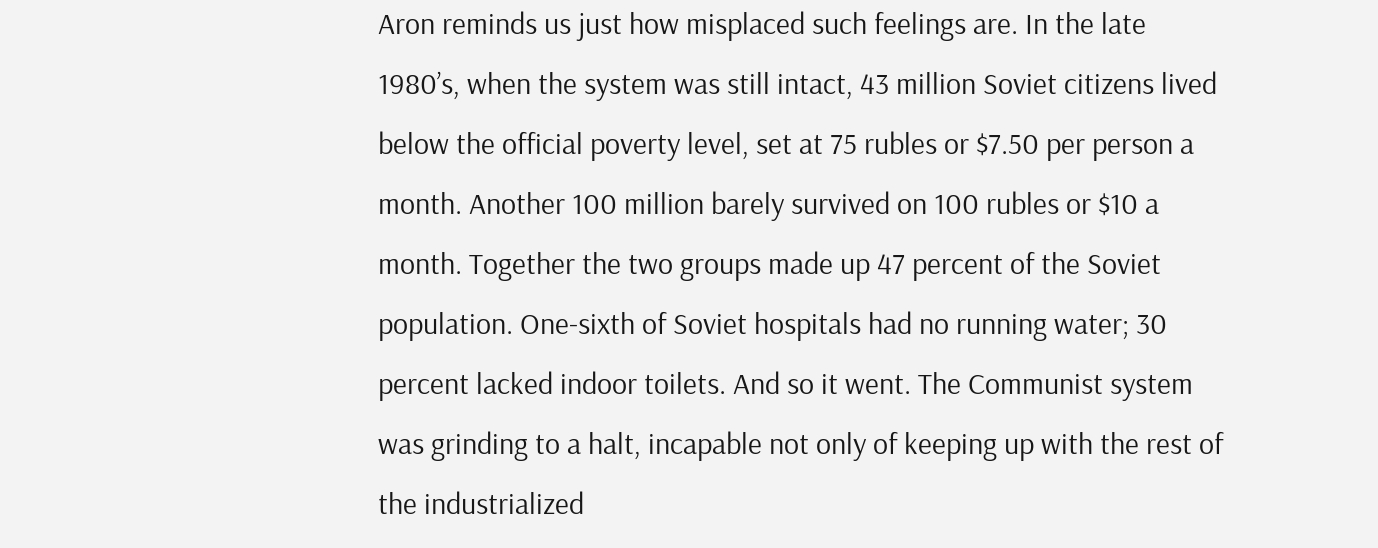Aron reminds us just how misplaced such feelings are. In the late 1980’s, when the system was still intact, 43 million Soviet citizens lived below the official poverty level, set at 75 rubles or $7.50 per person a month. Another 100 million barely survived on 100 rubles or $10 a month. Together the two groups made up 47 percent of the Soviet population. One-sixth of Soviet hospitals had no running water; 30 percent lacked indoor toilets. And so it went. The Communist system was grinding to a halt, incapable not only of keeping up with the rest of the industrialized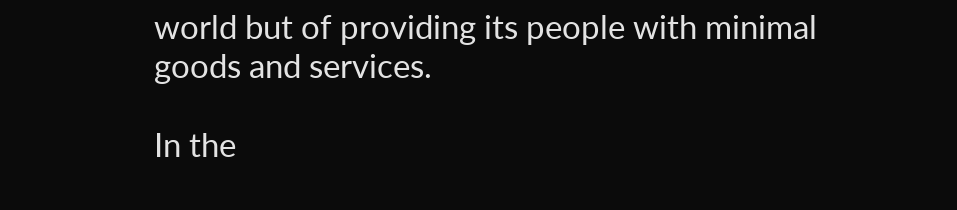world but of providing its people with minimal goods and services.

In the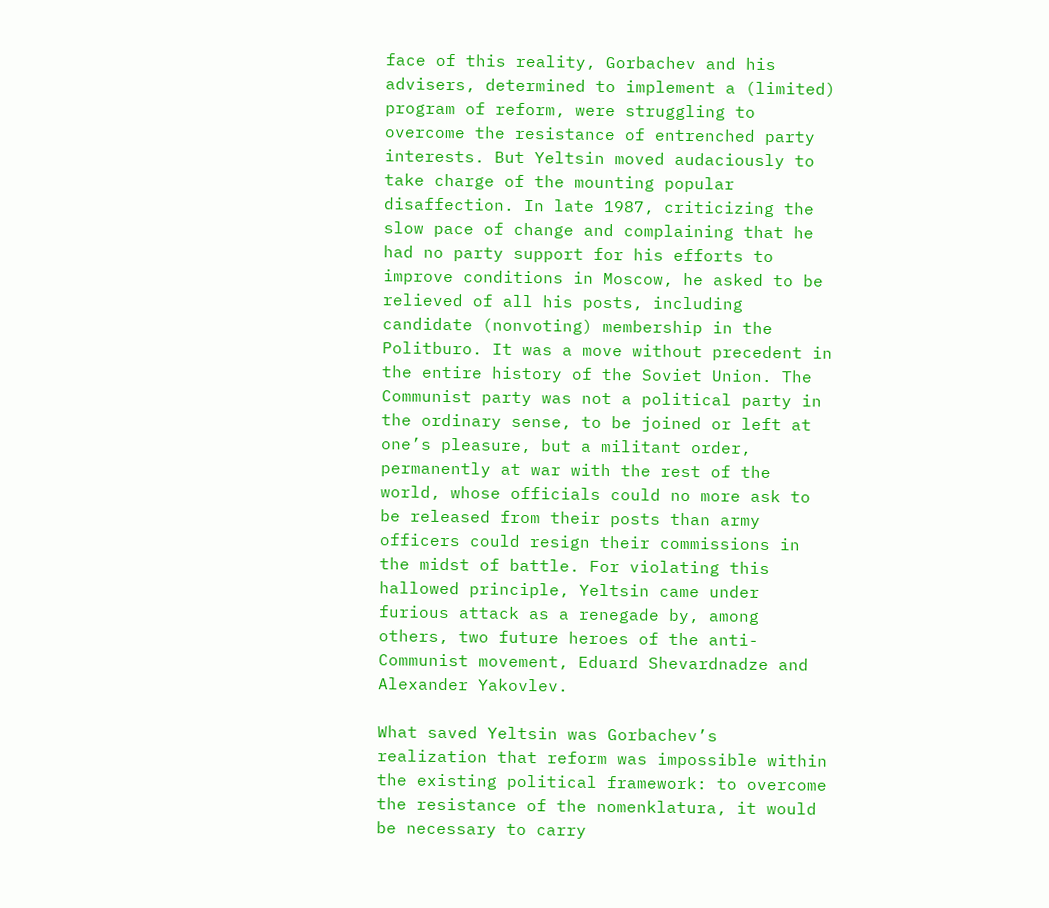face of this reality, Gorbachev and his advisers, determined to implement a (limited) program of reform, were struggling to overcome the resistance of entrenched party interests. But Yeltsin moved audaciously to take charge of the mounting popular disaffection. In late 1987, criticizing the slow pace of change and complaining that he had no party support for his efforts to improve conditions in Moscow, he asked to be relieved of all his posts, including candidate (nonvoting) membership in the Politburo. It was a move without precedent in the entire history of the Soviet Union. The Communist party was not a political party in the ordinary sense, to be joined or left at one’s pleasure, but a militant order, permanently at war with the rest of the world, whose officials could no more ask to be released from their posts than army officers could resign their commissions in the midst of battle. For violating this hallowed principle, Yeltsin came under furious attack as a renegade by, among others, two future heroes of the anti-Communist movement, Eduard Shevardnadze and Alexander Yakovlev.

What saved Yeltsin was Gorbachev’s realization that reform was impossible within the existing political framework: to overcome the resistance of the nomenklatura, it would be necessary to carry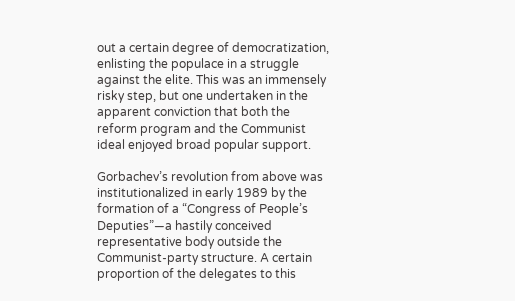out a certain degree of democratization, enlisting the populace in a struggle against the elite. This was an immensely risky step, but one undertaken in the apparent conviction that both the reform program and the Communist ideal enjoyed broad popular support.

Gorbachev’s revolution from above was institutionalized in early 1989 by the formation of a “Congress of People’s Deputies”—a hastily conceived representative body outside the Communist-party structure. A certain proportion of the delegates to this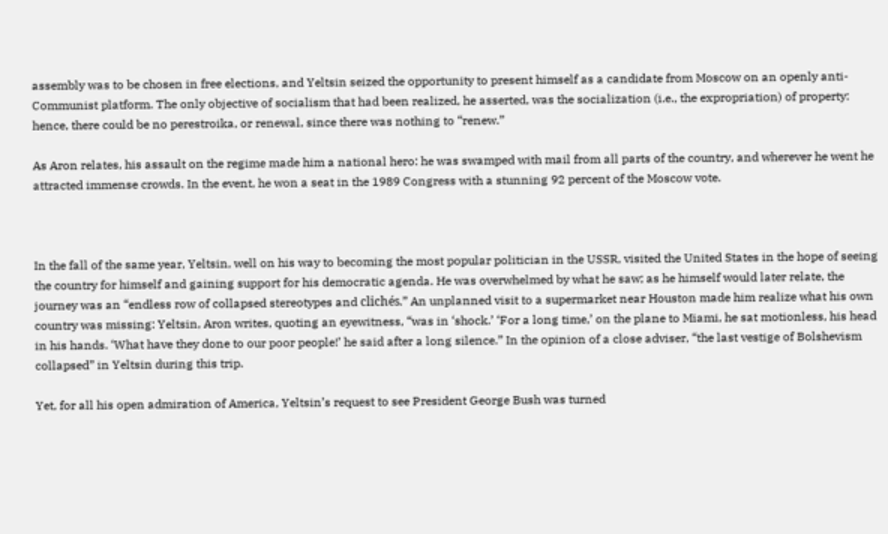assembly was to be chosen in free elections, and Yeltsin seized the opportunity to present himself as a candidate from Moscow on an openly anti-Communist platform. The only objective of socialism that had been realized, he asserted, was the socialization (i.e., the expropriation) of property: hence, there could be no perestroika, or renewal, since there was nothing to “renew.”

As Aron relates, his assault on the regime made him a national hero: he was swamped with mail from all parts of the country, and wherever he went he attracted immense crowds. In the event, he won a seat in the 1989 Congress with a stunning 92 percent of the Moscow vote.



In the fall of the same year, Yeltsin, well on his way to becoming the most popular politician in the USSR, visited the United States in the hope of seeing the country for himself and gaining support for his democratic agenda. He was overwhelmed by what he saw; as he himself would later relate, the journey was an “endless row of collapsed stereotypes and clichés.” An unplanned visit to a supermarket near Houston made him realize what his own country was missing: Yeltsin, Aron writes, quoting an eyewitness, “was in ‘shock.’ ‘For a long time,’ on the plane to Miami, he sat motionless, his head in his hands. ‘What have they done to our poor people!’ he said after a long silence.” In the opinion of a close adviser, “the last vestige of Bolshevism collapsed” in Yeltsin during this trip.

Yet, for all his open admiration of America, Yeltsin’s request to see President George Bush was turned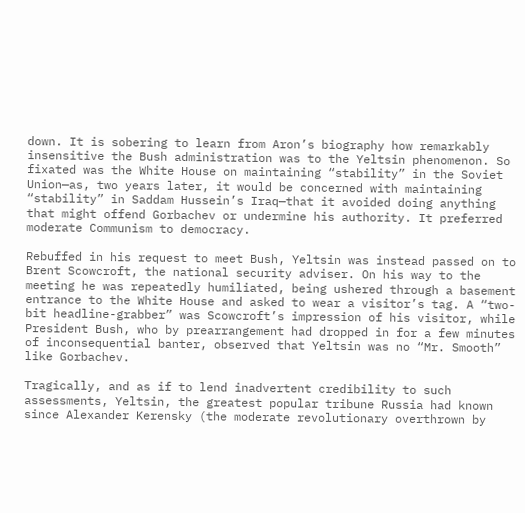down. It is sobering to learn from Aron’s biography how remarkably insensitive the Bush administration was to the Yeltsin phenomenon. So fixated was the White House on maintaining “stability” in the Soviet Union—as, two years later, it would be concerned with maintaining “stability” in Saddam Hussein’s Iraq—that it avoided doing anything that might offend Gorbachev or undermine his authority. It preferred moderate Communism to democracy.

Rebuffed in his request to meet Bush, Yeltsin was instead passed on to Brent Scowcroft, the national security adviser. On his way to the meeting he was repeatedly humiliated, being ushered through a basement entrance to the White House and asked to wear a visitor’s tag. A “two-bit headline-grabber” was Scowcroft’s impression of his visitor, while President Bush, who by prearrangement had dropped in for a few minutes of inconsequential banter, observed that Yeltsin was no “Mr. Smooth” like Gorbachev.

Tragically, and as if to lend inadvertent credibility to such assessments, Yeltsin, the greatest popular tribune Russia had known since Alexander Kerensky (the moderate revolutionary overthrown by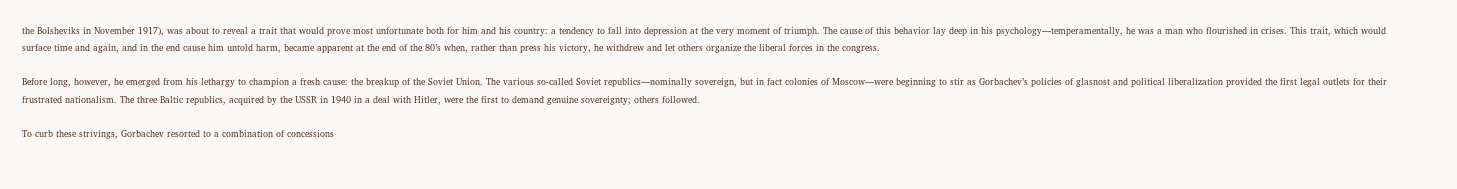the Bolsheviks in November 1917), was about to reveal a trait that would prove most unfortunate both for him and his country: a tendency to fall into depression at the very moment of triumph. The cause of this behavior lay deep in his psychology—temperamentally, he was a man who flourished in crises. This trait, which would surface time and again, and in the end cause him untold harm, became apparent at the end of the 80’s when, rather than press his victory, he withdrew and let others organize the liberal forces in the congress.

Before long, however, he emerged from his lethargy to champion a fresh cause: the breakup of the Soviet Union. The various so-called Soviet republics—nominally sovereign, but in fact colonies of Moscow—were beginning to stir as Gorbachev’s policies of glasnost and political liberalization provided the first legal outlets for their frustrated nationalism. The three Baltic republics, acquired by the USSR in 1940 in a deal with Hitler, were the first to demand genuine sovereignty; others followed.

To curb these strivings, Gorbachev resorted to a combination of concessions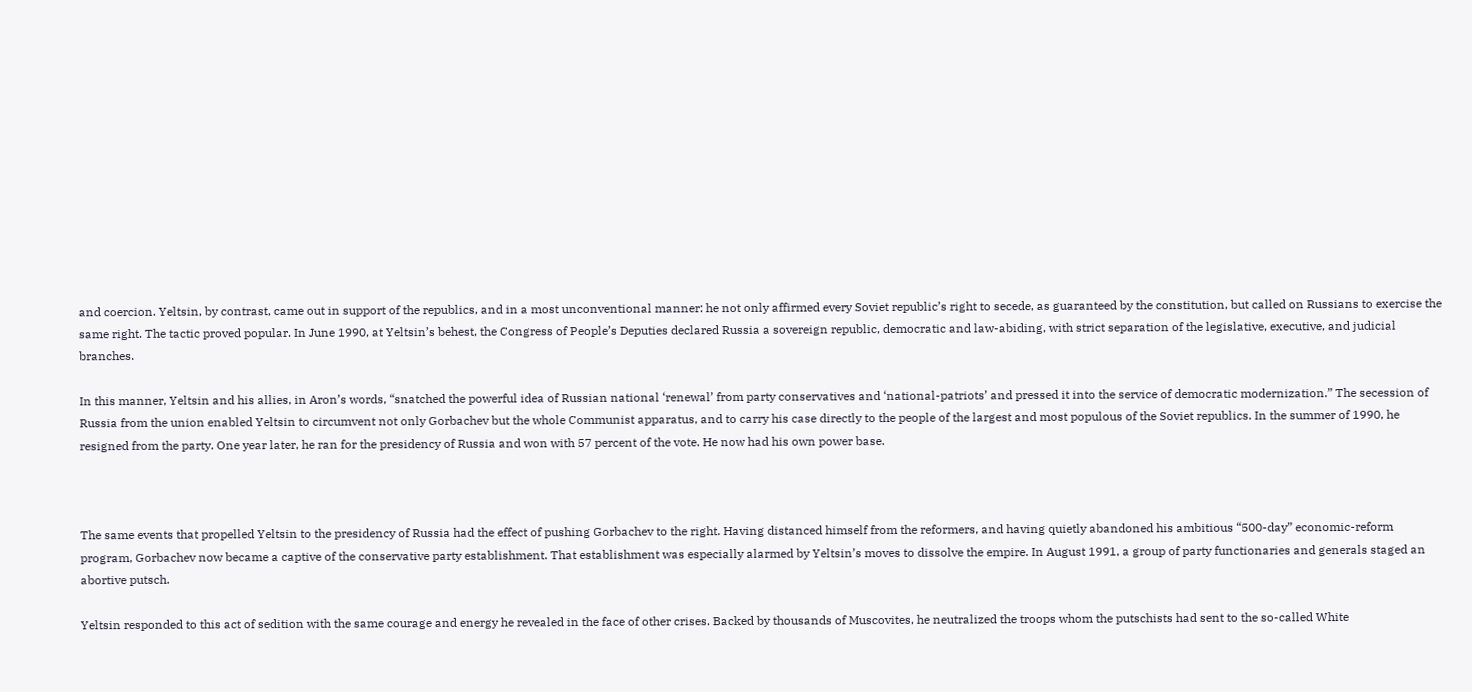and coercion. Yeltsin, by contrast, came out in support of the republics, and in a most unconventional manner: he not only affirmed every Soviet republic’s right to secede, as guaranteed by the constitution, but called on Russians to exercise the same right. The tactic proved popular. In June 1990, at Yeltsin’s behest, the Congress of People’s Deputies declared Russia a sovereign republic, democratic and law-abiding, with strict separation of the legislative, executive, and judicial branches.

In this manner, Yeltsin and his allies, in Aron’s words, “snatched the powerful idea of Russian national ‘renewal’ from party conservatives and ‘national-patriots’ and pressed it into the service of democratic modernization.” The secession of Russia from the union enabled Yeltsin to circumvent not only Gorbachev but the whole Communist apparatus, and to carry his case directly to the people of the largest and most populous of the Soviet republics. In the summer of 1990, he resigned from the party. One year later, he ran for the presidency of Russia and won with 57 percent of the vote. He now had his own power base.



The same events that propelled Yeltsin to the presidency of Russia had the effect of pushing Gorbachev to the right. Having distanced himself from the reformers, and having quietly abandoned his ambitious “500-day” economic-reform program, Gorbachev now became a captive of the conservative party establishment. That establishment was especially alarmed by Yeltsin’s moves to dissolve the empire. In August 1991, a group of party functionaries and generals staged an abortive putsch.

Yeltsin responded to this act of sedition with the same courage and energy he revealed in the face of other crises. Backed by thousands of Muscovites, he neutralized the troops whom the putschists had sent to the so-called White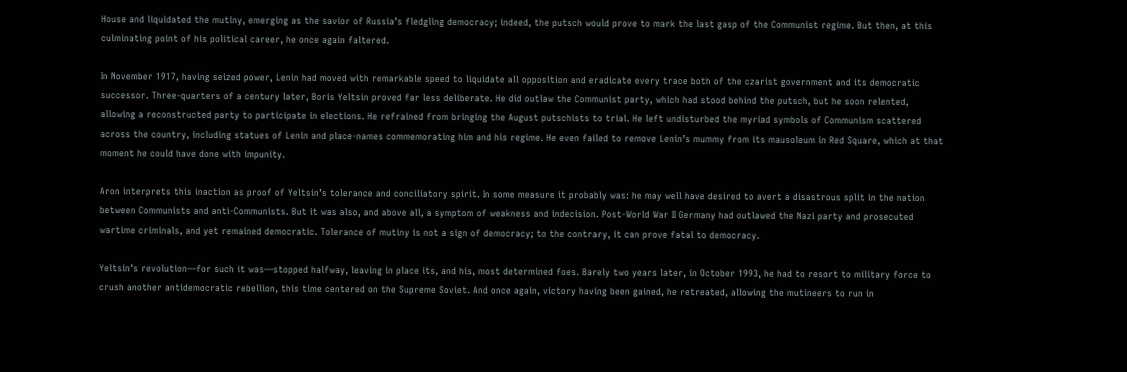House and liquidated the mutiny, emerging as the savior of Russia’s fledgling democracy; indeed, the putsch would prove to mark the last gasp of the Communist regime. But then, at this culminating point of his political career, he once again faltered.

In November 1917, having seized power, Lenin had moved with remarkable speed to liquidate all opposition and eradicate every trace both of the czarist government and its democratic successor. Three-quarters of a century later, Boris Yeltsin proved far less deliberate. He did outlaw the Communist party, which had stood behind the putsch, but he soon relented, allowing a reconstructed party to participate in elections. He refrained from bringing the August putschists to trial. He left undisturbed the myriad symbols of Communism scattered across the country, including statues of Lenin and place-names commemorating him and his regime. He even failed to remove Lenin’s mummy from its mausoleum in Red Square, which at that moment he could have done with impunity.

Aron interprets this inaction as proof of Yeltsin’s tolerance and conciliatory spirit. In some measure it probably was: he may well have desired to avert a disastrous split in the nation between Communists and anti-Communists. But it was also, and above all, a symptom of weakness and indecision. Post-World War II Germany had outlawed the Nazi party and prosecuted wartime criminals, and yet remained democratic. Tolerance of mutiny is not a sign of democracy; to the contrary, it can prove fatal to democracy.

Yeltsin’s revolution—for such it was—stopped halfway, leaving in place its, and his, most determined foes. Barely two years later, in October 1993, he had to resort to military force to crush another antidemocratic rebellion, this time centered on the Supreme Soviet. And once again, victory having been gained, he retreated, allowing the mutineers to run in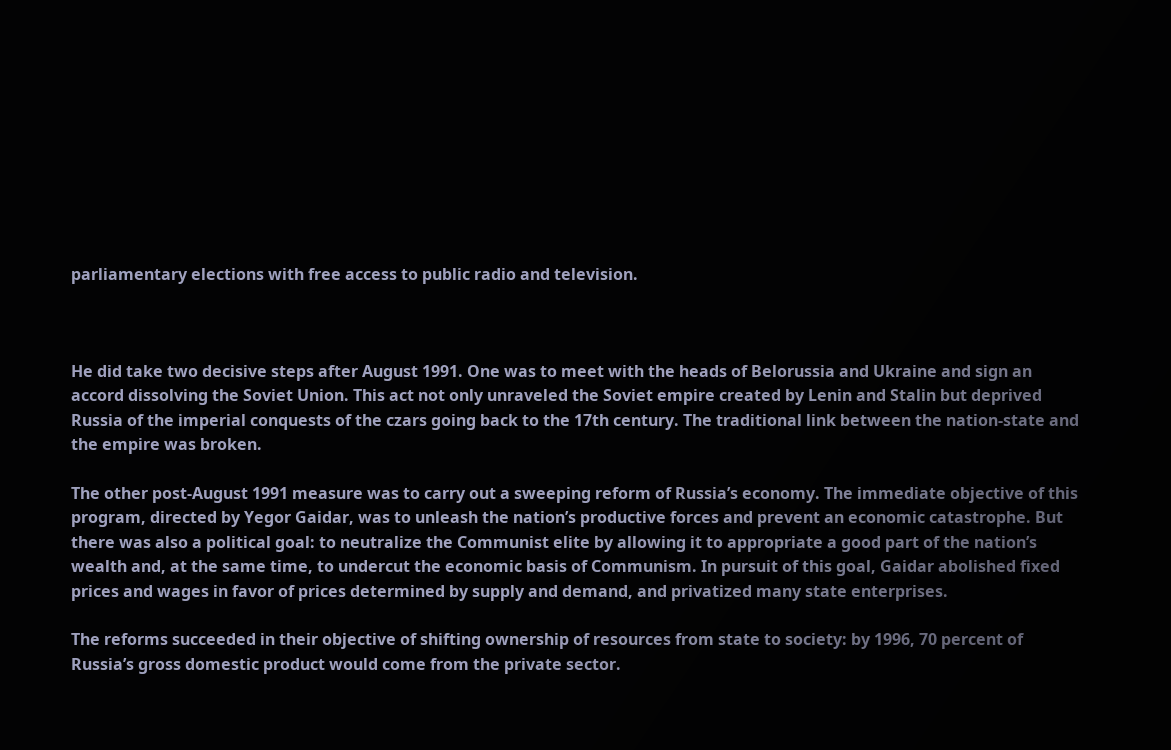parliamentary elections with free access to public radio and television.



He did take two decisive steps after August 1991. One was to meet with the heads of Belorussia and Ukraine and sign an accord dissolving the Soviet Union. This act not only unraveled the Soviet empire created by Lenin and Stalin but deprived Russia of the imperial conquests of the czars going back to the 17th century. The traditional link between the nation-state and the empire was broken.

The other post-August 1991 measure was to carry out a sweeping reform of Russia’s economy. The immediate objective of this program, directed by Yegor Gaidar, was to unleash the nation’s productive forces and prevent an economic catastrophe. But there was also a political goal: to neutralize the Communist elite by allowing it to appropriate a good part of the nation’s wealth and, at the same time, to undercut the economic basis of Communism. In pursuit of this goal, Gaidar abolished fixed prices and wages in favor of prices determined by supply and demand, and privatized many state enterprises.

The reforms succeeded in their objective of shifting ownership of resources from state to society: by 1996, 70 percent of Russia’s gross domestic product would come from the private sector.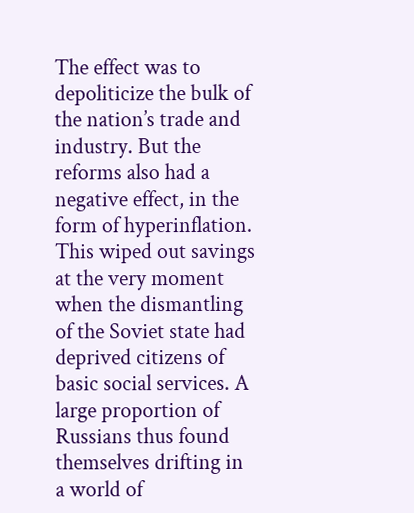The effect was to depoliticize the bulk of the nation’s trade and industry. But the reforms also had a negative effect, in the form of hyperinflation. This wiped out savings at the very moment when the dismantling of the Soviet state had deprived citizens of basic social services. A large proportion of Russians thus found themselves drifting in a world of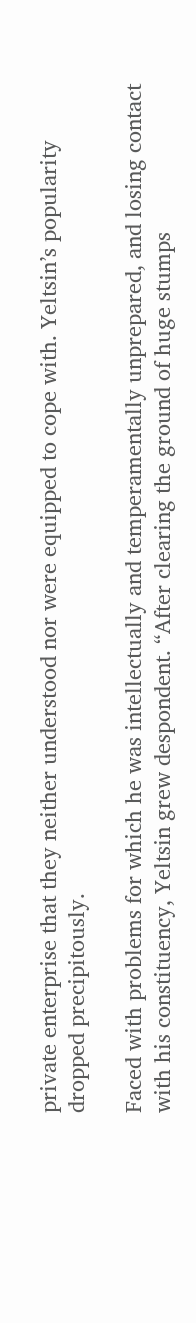private enterprise that they neither understood nor were equipped to cope with. Yeltsin’s popularity dropped precipitously.

Faced with problems for which he was intellectually and temperamentally unprepared, and losing contact with his constituency, Yeltsin grew despondent. “After clearing the ground of huge stumps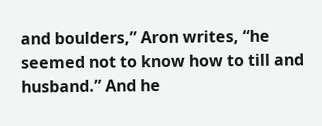and boulders,” Aron writes, “he seemed not to know how to till and husband.” And he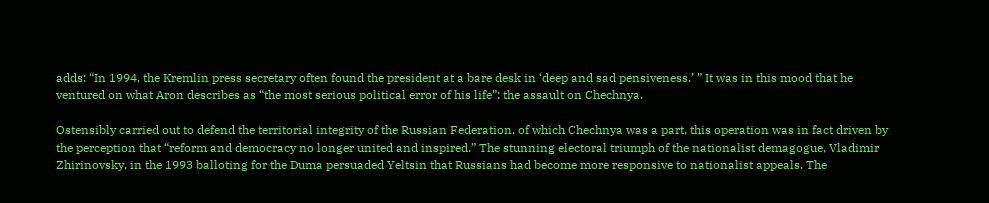adds: “In 1994, the Kremlin press secretary often found the president at a bare desk in ‘deep and sad pensiveness.’ ” It was in this mood that he ventured on what Aron describes as “the most serious political error of his life”: the assault on Chechnya.

Ostensibly carried out to defend the territorial integrity of the Russian Federation, of which Chechnya was a part, this operation was in fact driven by the perception that “reform and democracy no longer united and inspired.” The stunning electoral triumph of the nationalist demagogue, Vladimir Zhirinovsky, in the 1993 balloting for the Duma persuaded Yeltsin that Russians had become more responsive to nationalist appeals. The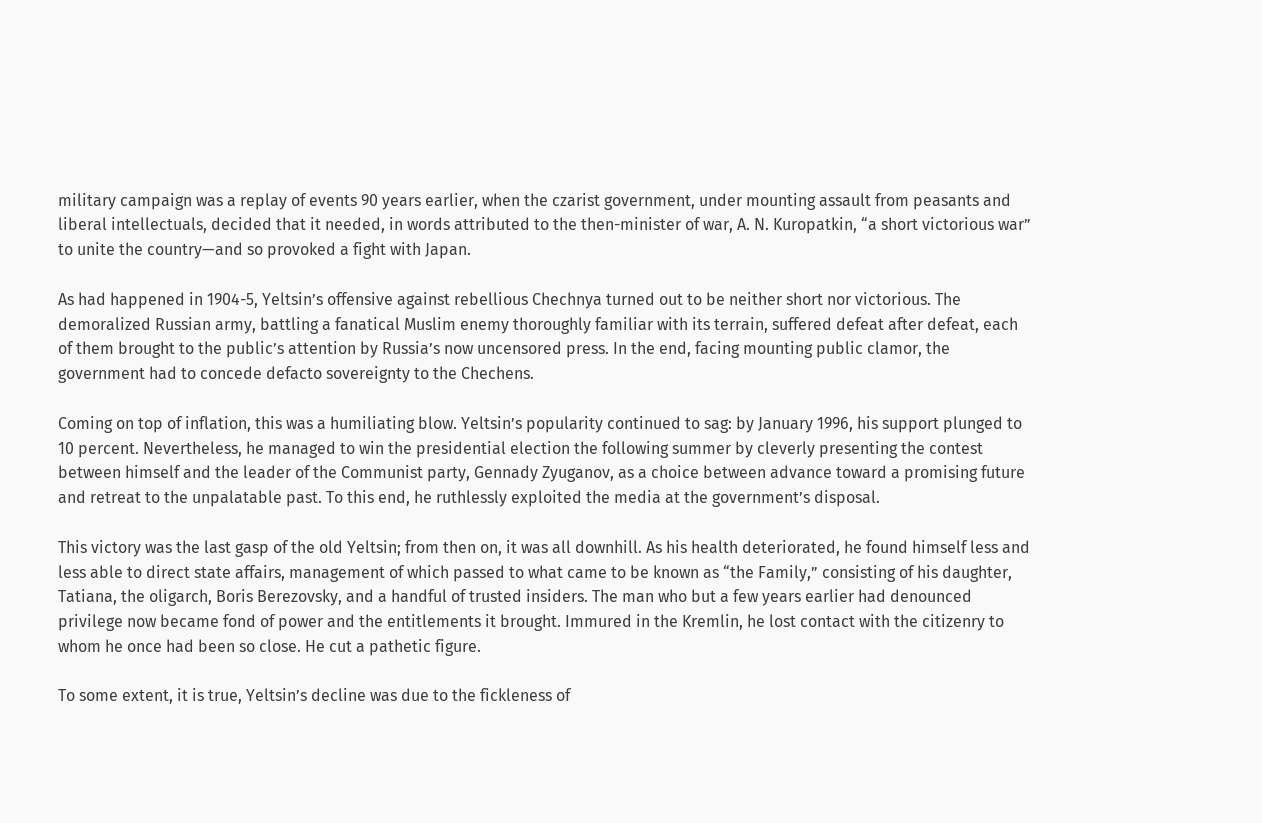military campaign was a replay of events 90 years earlier, when the czarist government, under mounting assault from peasants and liberal intellectuals, decided that it needed, in words attributed to the then-minister of war, A. N. Kuropatkin, “a short victorious war” to unite the country—and so provoked a fight with Japan.

As had happened in 1904-5, Yeltsin’s offensive against rebellious Chechnya turned out to be neither short nor victorious. The demoralized Russian army, battling a fanatical Muslim enemy thoroughly familiar with its terrain, suffered defeat after defeat, each of them brought to the public’s attention by Russia’s now uncensored press. In the end, facing mounting public clamor, the government had to concede defacto sovereignty to the Chechens.

Coming on top of inflation, this was a humiliating blow. Yeltsin’s popularity continued to sag: by January 1996, his support plunged to 10 percent. Nevertheless, he managed to win the presidential election the following summer by cleverly presenting the contest between himself and the leader of the Communist party, Gennady Zyuganov, as a choice between advance toward a promising future and retreat to the unpalatable past. To this end, he ruthlessly exploited the media at the government’s disposal.

This victory was the last gasp of the old Yeltsin; from then on, it was all downhill. As his health deteriorated, he found himself less and less able to direct state affairs, management of which passed to what came to be known as “the Family,” consisting of his daughter, Tatiana, the oligarch, Boris Berezovsky, and a handful of trusted insiders. The man who but a few years earlier had denounced privilege now became fond of power and the entitlements it brought. Immured in the Kremlin, he lost contact with the citizenry to whom he once had been so close. He cut a pathetic figure.

To some extent, it is true, Yeltsin’s decline was due to the fickleness of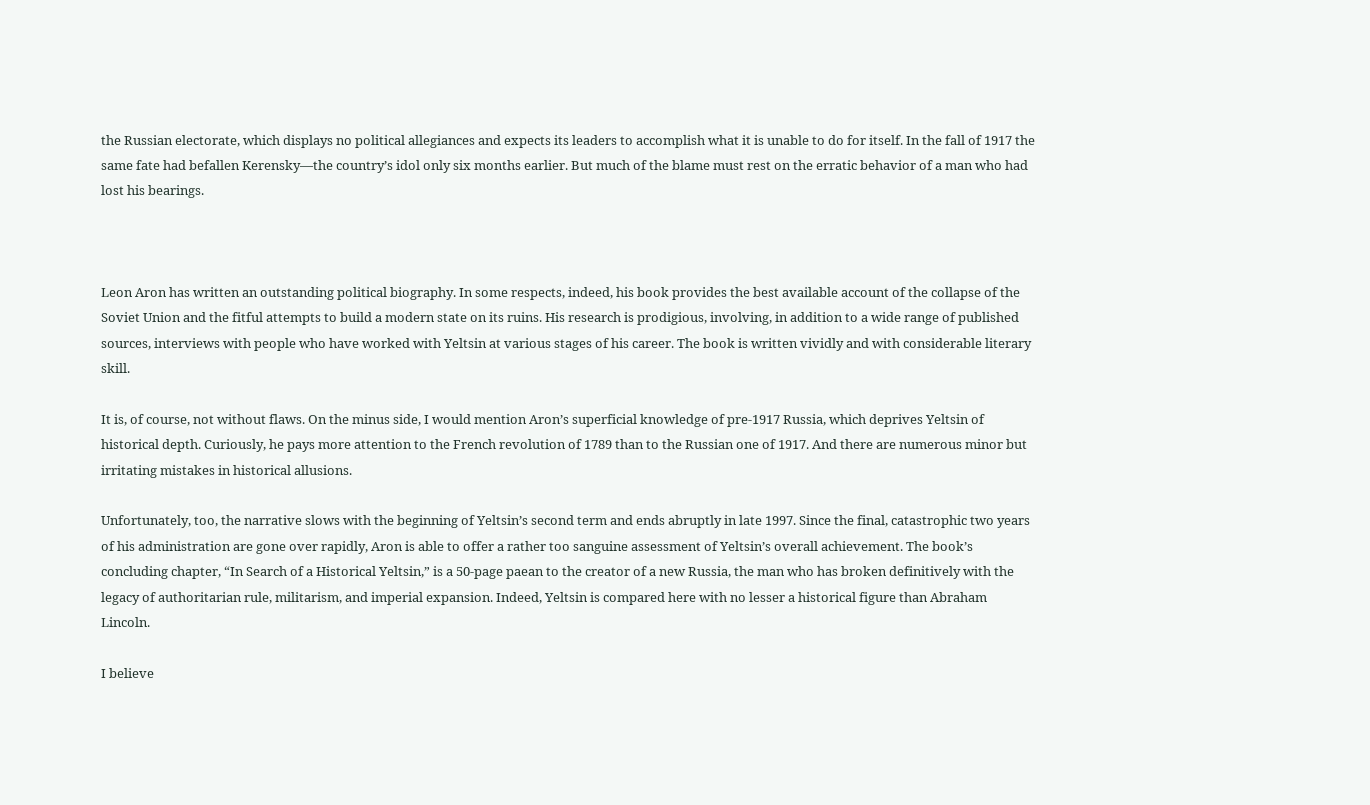the Russian electorate, which displays no political allegiances and expects its leaders to accomplish what it is unable to do for itself. In the fall of 1917 the same fate had befallen Kerensky—the country’s idol only six months earlier. But much of the blame must rest on the erratic behavior of a man who had lost his bearings.



Leon Aron has written an outstanding political biography. In some respects, indeed, his book provides the best available account of the collapse of the Soviet Union and the fitful attempts to build a modern state on its ruins. His research is prodigious, involving, in addition to a wide range of published sources, interviews with people who have worked with Yeltsin at various stages of his career. The book is written vividly and with considerable literary skill.

It is, of course, not without flaws. On the minus side, I would mention Aron’s superficial knowledge of pre-1917 Russia, which deprives Yeltsin of historical depth. Curiously, he pays more attention to the French revolution of 1789 than to the Russian one of 1917. And there are numerous minor but irritating mistakes in historical allusions.

Unfortunately, too, the narrative slows with the beginning of Yeltsin’s second term and ends abruptly in late 1997. Since the final, catastrophic two years of his administration are gone over rapidly, Aron is able to offer a rather too sanguine assessment of Yeltsin’s overall achievement. The book’s concluding chapter, “In Search of a Historical Yeltsin,” is a 50-page paean to the creator of a new Russia, the man who has broken definitively with the legacy of authoritarian rule, militarism, and imperial expansion. Indeed, Yeltsin is compared here with no lesser a historical figure than Abraham Lincoln.

I believe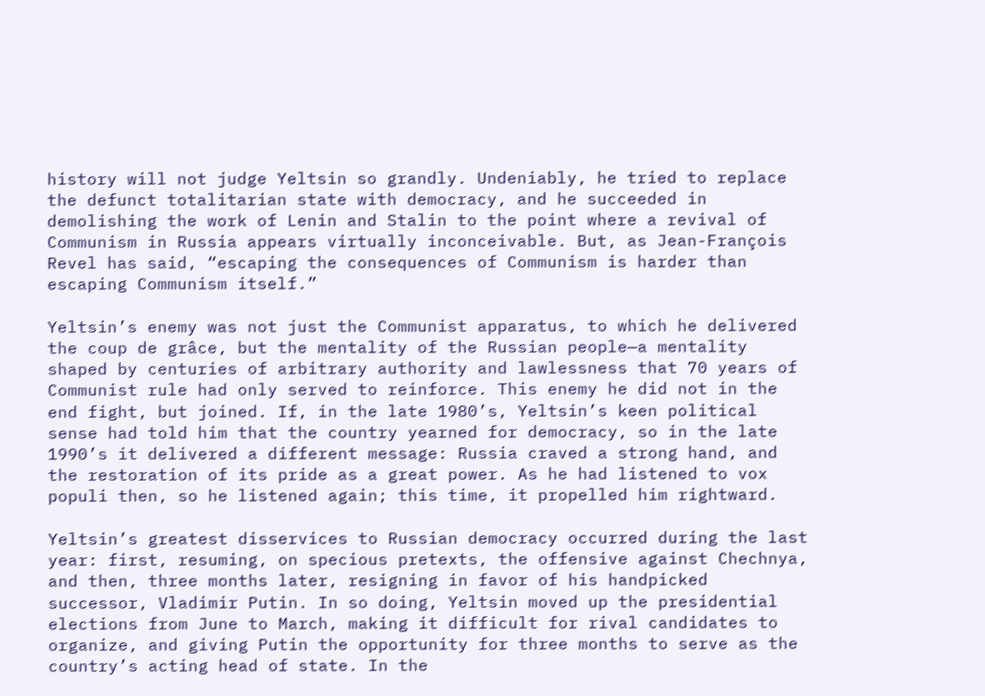history will not judge Yeltsin so grandly. Undeniably, he tried to replace the defunct totalitarian state with democracy, and he succeeded in demolishing the work of Lenin and Stalin to the point where a revival of Communism in Russia appears virtually inconceivable. But, as Jean-François Revel has said, “escaping the consequences of Communism is harder than escaping Communism itself.”

Yeltsin’s enemy was not just the Communist apparatus, to which he delivered the coup de grâce, but the mentality of the Russian people—a mentality shaped by centuries of arbitrary authority and lawlessness that 70 years of Communist rule had only served to reinforce. This enemy he did not in the end fight, but joined. If, in the late 1980’s, Yeltsin’s keen political sense had told him that the country yearned for democracy, so in the late 1990’s it delivered a different message: Russia craved a strong hand, and the restoration of its pride as a great power. As he had listened to vox populi then, so he listened again; this time, it propelled him rightward.

Yeltsin’s greatest disservices to Russian democracy occurred during the last year: first, resuming, on specious pretexts, the offensive against Chechnya, and then, three months later, resigning in favor of his handpicked successor, Vladimir Putin. In so doing, Yeltsin moved up the presidential elections from June to March, making it difficult for rival candidates to organize, and giving Putin the opportunity for three months to serve as the country’s acting head of state. In the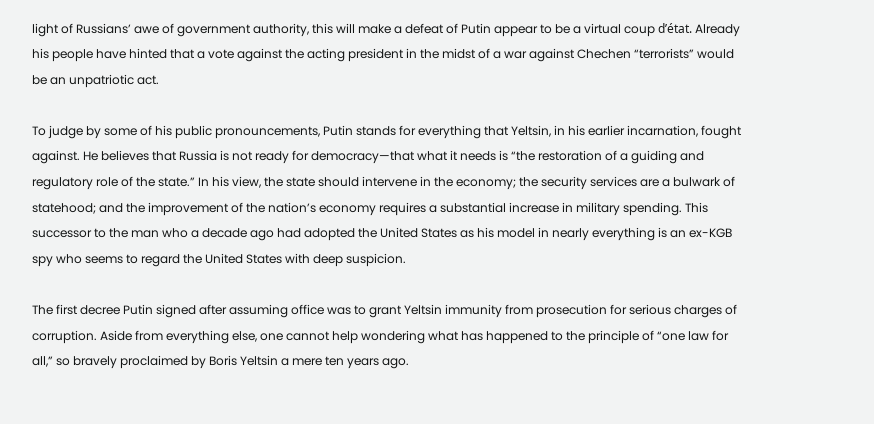light of Russians’ awe of government authority, this will make a defeat of Putin appear to be a virtual coup d’état. Already his people have hinted that a vote against the acting president in the midst of a war against Chechen “terrorists” would be an unpatriotic act.

To judge by some of his public pronouncements, Putin stands for everything that Yeltsin, in his earlier incarnation, fought against. He believes that Russia is not ready for democracy—that what it needs is “the restoration of a guiding and regulatory role of the state.” In his view, the state should intervene in the economy; the security services are a bulwark of statehood; and the improvement of the nation’s economy requires a substantial increase in military spending. This successor to the man who a decade ago had adopted the United States as his model in nearly everything is an ex-KGB spy who seems to regard the United States with deep suspicion.

The first decree Putin signed after assuming office was to grant Yeltsin immunity from prosecution for serious charges of corruption. Aside from everything else, one cannot help wondering what has happened to the principle of “one law for all,” so bravely proclaimed by Boris Yeltsin a mere ten years ago.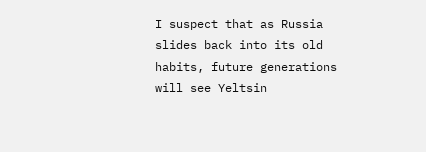I suspect that as Russia slides back into its old habits, future generations will see Yeltsin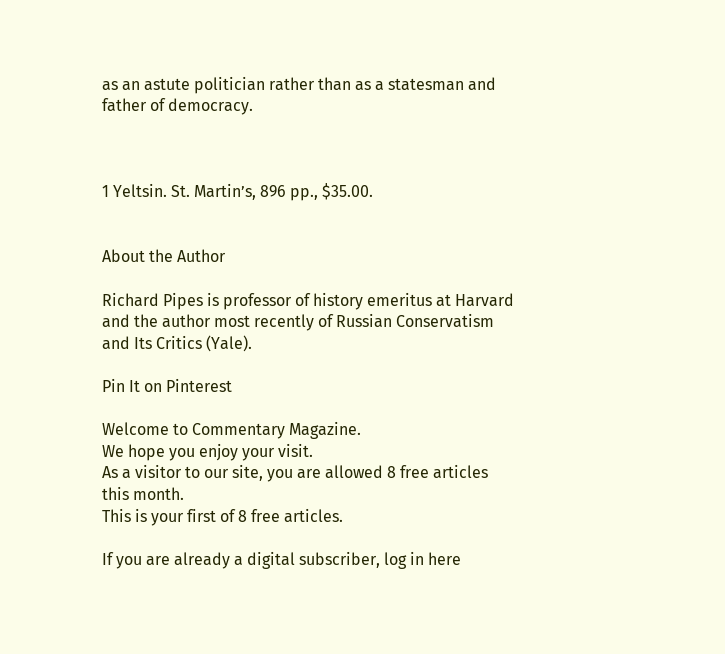as an astute politician rather than as a statesman and father of democracy.



1 Yeltsin. St. Martin’s, 896 pp., $35.00.


About the Author

Richard Pipes is professor of history emeritus at Harvard and the author most recently of Russian Conservatism and Its Critics (Yale).

Pin It on Pinterest

Welcome to Commentary Magazine.
We hope you enjoy your visit.
As a visitor to our site, you are allowed 8 free articles this month.
This is your first of 8 free articles.

If you are already a digital subscriber, log in here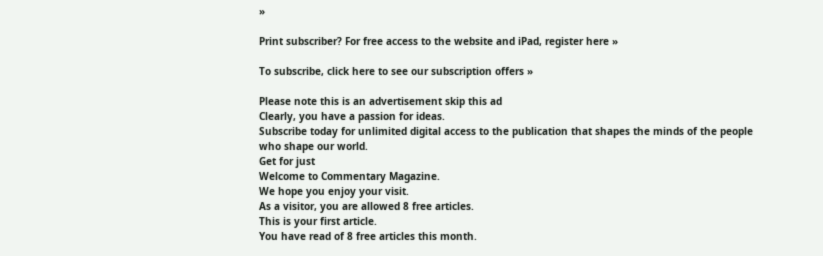»

Print subscriber? For free access to the website and iPad, register here »

To subscribe, click here to see our subscription offers »

Please note this is an advertisement skip this ad
Clearly, you have a passion for ideas.
Subscribe today for unlimited digital access to the publication that shapes the minds of the people who shape our world.
Get for just
Welcome to Commentary Magazine.
We hope you enjoy your visit.
As a visitor, you are allowed 8 free articles.
This is your first article.
You have read of 8 free articles this month.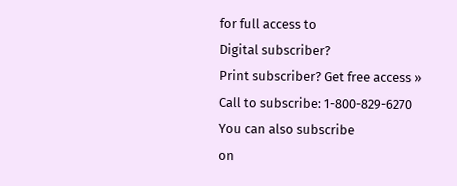for full access to
Digital subscriber?
Print subscriber? Get free access »
Call to subscribe: 1-800-829-6270
You can also subscribe
on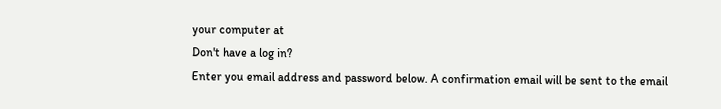your computer at
Don't have a log in?
Enter you email address and password below. A confirmation email will be sent to the email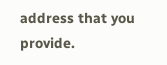address that you provide.